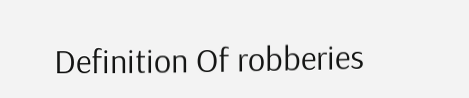Definition Of robberies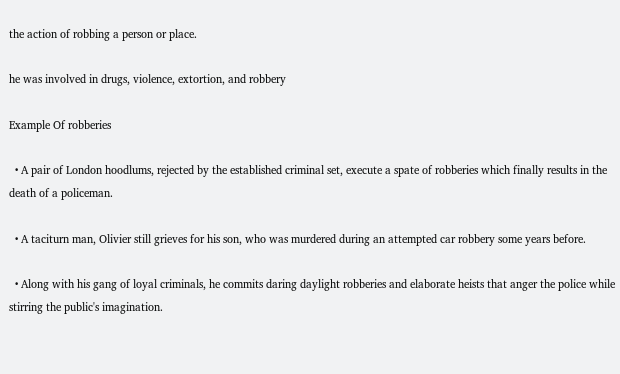the action of robbing a person or place.

he was involved in drugs, violence, extortion, and robbery

Example Of robberies

  • A pair of London hoodlums, rejected by the established criminal set, execute a spate of robberies which finally results in the death of a policeman.

  • A taciturn man, Olivier still grieves for his son, who was murdered during an attempted car robbery some years before.

  • Along with his gang of loyal criminals, he commits daring daylight robberies and elaborate heists that anger the police while stirring the public's imagination.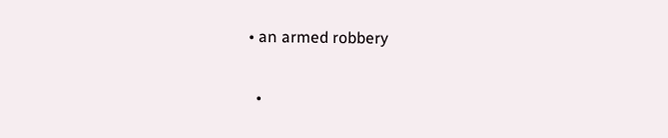• an armed robbery

  •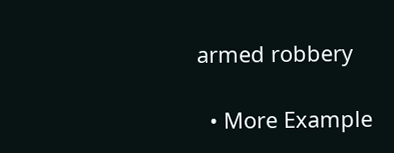armed robbery

  • More Example